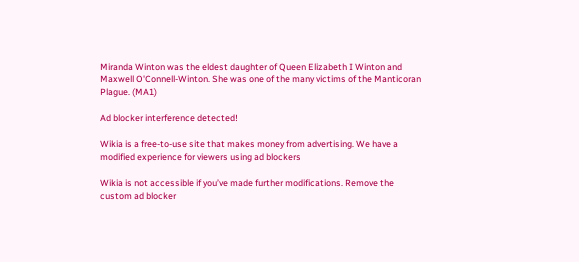Miranda Winton was the eldest daughter of Queen Elizabeth I Winton and Maxwell O'Connell-Winton. She was one of the many victims of the Manticoran Plague. (MA1)

Ad blocker interference detected!

Wikia is a free-to-use site that makes money from advertising. We have a modified experience for viewers using ad blockers

Wikia is not accessible if you’ve made further modifications. Remove the custom ad blocker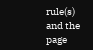rule(s) and the page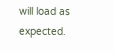will load as expected.